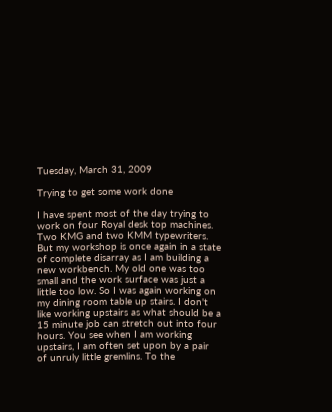Tuesday, March 31, 2009

Trying to get some work done

I have spent most of the day trying to work on four Royal desk top machines. Two KMG and two KMM typewriters. But my workshop is once again in a state of complete disarray as I am building a new workbench. My old one was too small and the work surface was just a little too low. So I was again working on my dining room table up stairs. I don't like working upstairs as what should be a 15 minute job can stretch out into four hours. You see when I am working upstairs, I am often set upon by a pair of unruly little gremlins. To the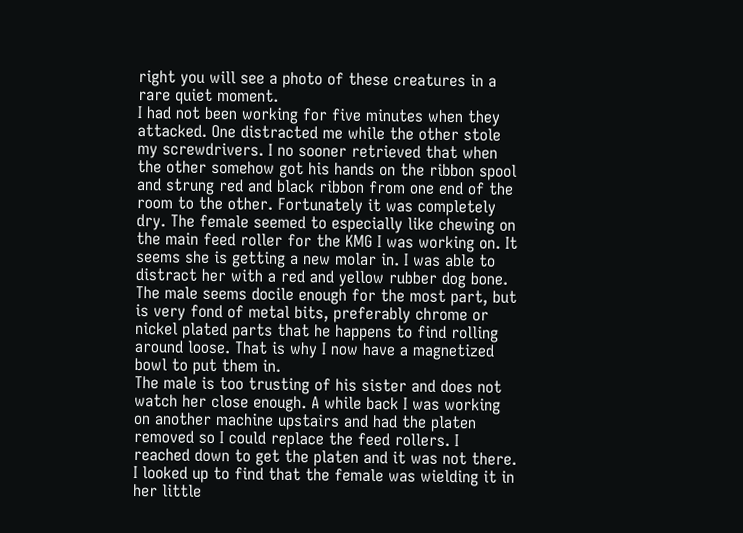right you will see a photo of these creatures in a rare quiet moment.
I had not been working for five minutes when they attacked. One distracted me while the other stole my screwdrivers. I no sooner retrieved that when the other somehow got his hands on the ribbon spool and strung red and black ribbon from one end of the room to the other. Fortunately it was completely dry. The female seemed to especially like chewing on the main feed roller for the KMG I was working on. It seems she is getting a new molar in. I was able to distract her with a red and yellow rubber dog bone. The male seems docile enough for the most part, but is very fond of metal bits, preferably chrome or nickel plated parts that he happens to find rolling around loose. That is why I now have a magnetized bowl to put them in.
The male is too trusting of his sister and does not watch her close enough. A while back I was working on another machine upstairs and had the platen removed so I could replace the feed rollers. I reached down to get the platen and it was not there. I looked up to find that the female was wielding it in her little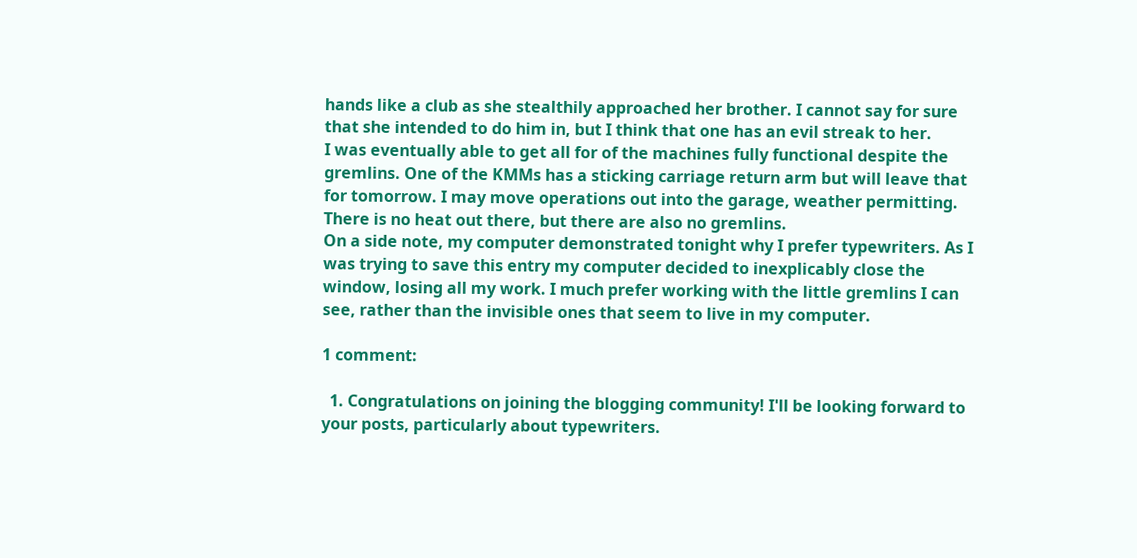hands like a club as she stealthily approached her brother. I cannot say for sure that she intended to do him in, but I think that one has an evil streak to her.
I was eventually able to get all for of the machines fully functional despite the gremlins. One of the KMMs has a sticking carriage return arm but will leave that for tomorrow. I may move operations out into the garage, weather permitting. There is no heat out there, but there are also no gremlins.
On a side note, my computer demonstrated tonight why I prefer typewriters. As I was trying to save this entry my computer decided to inexplicably close the window, losing all my work. I much prefer working with the little gremlins I can see, rather than the invisible ones that seem to live in my computer.

1 comment:

  1. Congratulations on joining the blogging community! I'll be looking forward to your posts, particularly about typewriters.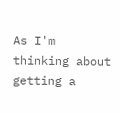As I'm thinking about getting a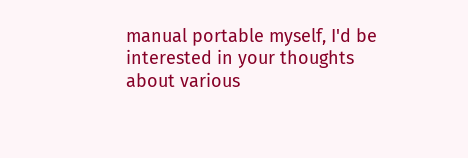manual portable myself, I'd be interested in your thoughts about various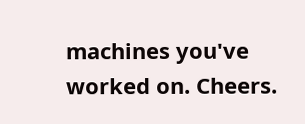machines you've worked on. Cheers.